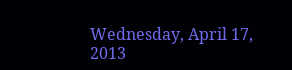Wednesday, April 17, 2013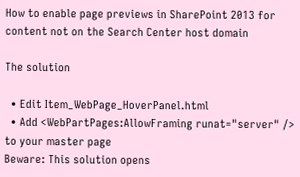How to enable page previews in SharePoint 2013 for content not on the Search Center host domain

The solution

  • Edit Item_WebPage_HoverPanel.html
  • Add <WebPartPages:AllowFraming runat="server" /> to your master page
Beware: This solution opens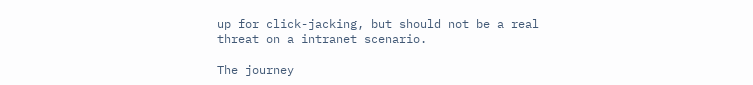up for click-jacking, but should not be a real threat on a intranet scenario.

The journey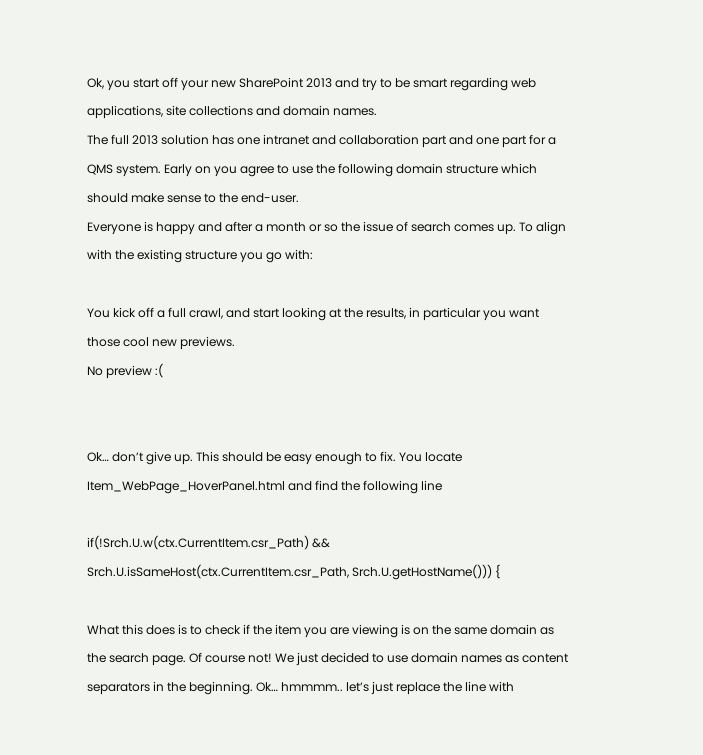Ok, you start off your new SharePoint 2013 and try to be smart regarding web applications, site collections and domain names.
The full 2013 solution has one intranet and collaboration part and one part for a QMS system. Early on you agree to use the following domain structure which should make sense to the end-user.
Everyone is happy and after a month or so the issue of search comes up. To align with the existing structure you go with:

You kick off a full crawl, and start looking at the results, in particular you want those cool new previews.
No preview :(


Ok… don’t give up. This should be easy enough to fix. You locate Item_WebPage_HoverPanel.html and find the following line

if(!Srch.U.w(ctx.CurrentItem.csr_Path) && Srch.U.isSameHost(ctx.CurrentItem.csr_Path, Srch.U.getHostName())) {

What this does is to check if the item you are viewing is on the same domain as the search page. Of course not! We just decided to use domain names as content separators in the beginning. Ok… hmmmm.. let’s just replace the line with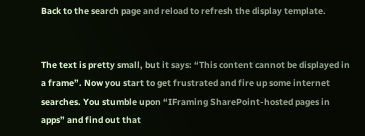Back to the search page and reload to refresh the display template.


The text is pretty small, but it says: “This content cannot be displayed in a frame”. Now you start to get frustrated and fire up some internet searches. You stumble upon “IFraming SharePoint-hosted pages in apps” and find out that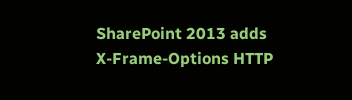SharePoint 2013 adds X-Frame-Options HTTP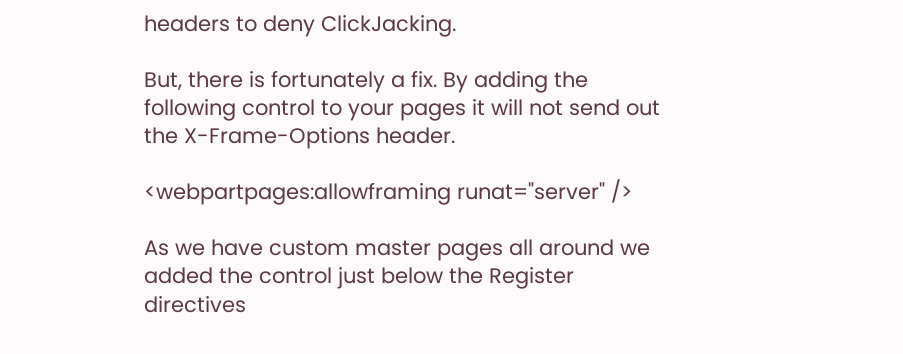headers to deny ClickJacking.

But, there is fortunately a fix. By adding the following control to your pages it will not send out the X-Frame-Options header.

<webpartpages:allowframing runat="server" />

As we have custom master pages all around we added the control just below the Register directives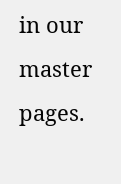in our master pages.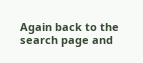Again back to the search page and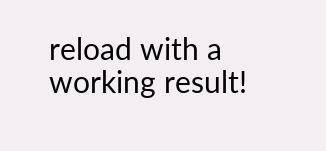reload with a working result!